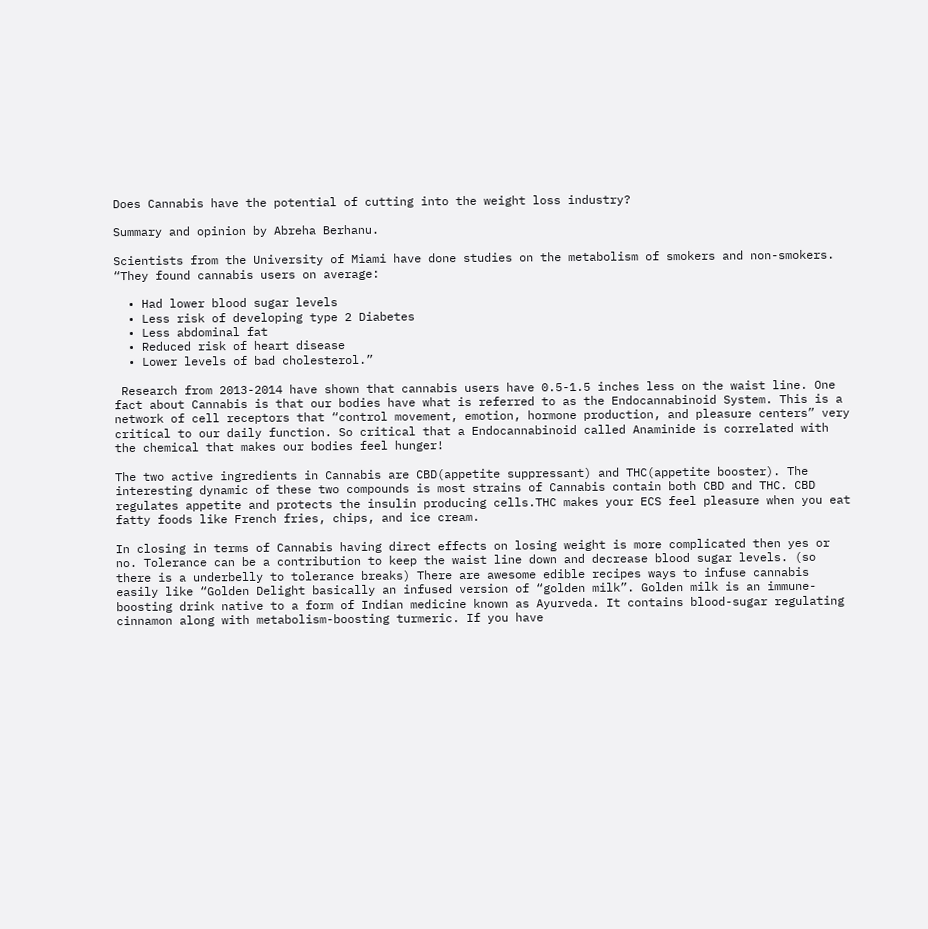Does Cannabis have the potential of cutting into the weight loss industry?

Summary and opinion by Abreha Berhanu.

Scientists from the University of Miami have done studies on the metabolism of smokers and non-smokers. “They found cannabis users on average:

  • Had lower blood sugar levels
  • Less risk of developing type 2 Diabetes
  • Less abdominal fat
  • Reduced risk of heart disease
  • Lower levels of bad cholesterol.”

 Research from 2013-2014 have shown that cannabis users have 0.5-1.5 inches less on the waist line. One fact about Cannabis is that our bodies have what is referred to as the Endocannabinoid System. This is a network of cell receptors that “control movement, emotion, hormone production, and pleasure centers” very critical to our daily function. So critical that a Endocannabinoid called Anaminide is correlated with the chemical that makes our bodies feel hunger!

The two active ingredients in Cannabis are CBD(appetite suppressant) and THC(appetite booster). The interesting dynamic of these two compounds is most strains of Cannabis contain both CBD and THC. CBD regulates appetite and protects the insulin producing cells.THC makes your ECS feel pleasure when you eat fatty foods like French fries, chips, and ice cream.

In closing in terms of Cannabis having direct effects on losing weight is more complicated then yes or no. Tolerance can be a contribution to keep the waist line down and decrease blood sugar levels. (so there is a underbelly to tolerance breaks) There are awesome edible recipes ways to infuse cannabis easily like “Golden Delight basically an infused version of “golden milk”. Golden milk is an immune-boosting drink native to a form of Indian medicine known as Ayurveda. It contains blood-sugar regulating cinnamon along with metabolism-boosting turmeric. If you have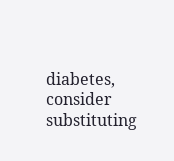diabetes, consider substituting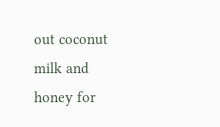out coconut milk and honey for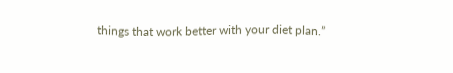things that work better with your diet plan.”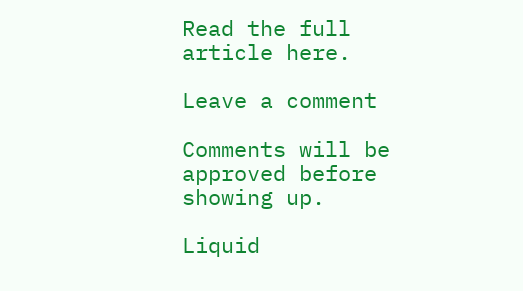Read the full article here.

Leave a comment

Comments will be approved before showing up.

Liquid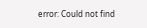error: Could not find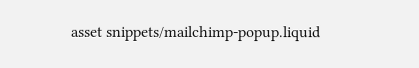asset snippets/mailchimp-popup.liquid